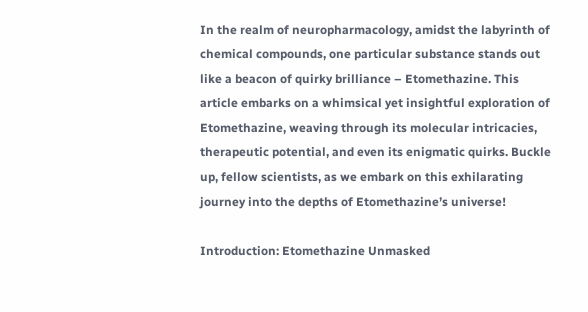In the realm of neuropharmacology, amidst the labyrinth of chemical compounds, one particular substance stands out like a beacon of quirky brilliance – Etomethazine. This article embarks on a whimsical yet insightful exploration of Etomethazine, weaving through its molecular intricacies, therapeutic potential, and even its enigmatic quirks. Buckle up, fellow scientists, as we embark on this exhilarating journey into the depths of Etomethazine’s universe!

Introduction: Etomethazine Unmasked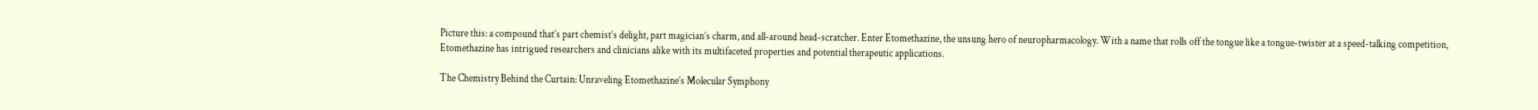Picture this: a compound that’s part chemist’s delight, part magician’s charm, and all-around head-scratcher. Enter Etomethazine, the unsung hero of neuropharmacology. With a name that rolls off the tongue like a tongue-twister at a speed-talking competition, Etomethazine has intrigued researchers and clinicians alike with its multifaceted properties and potential therapeutic applications.

The Chemistry Behind the Curtain: Unraveling Etomethazine’s Molecular Symphony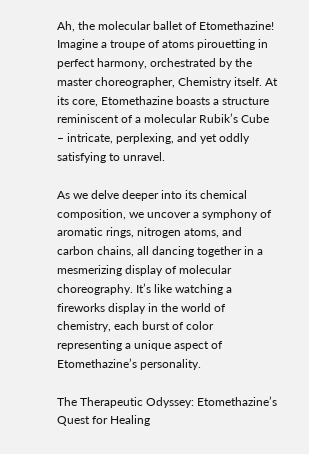Ah, the molecular ballet of Etomethazine! Imagine a troupe of atoms pirouetting in perfect harmony, orchestrated by the master choreographer, Chemistry itself. At its core, Etomethazine boasts a structure reminiscent of a molecular Rubik’s Cube – intricate, perplexing, and yet oddly satisfying to unravel.

As we delve deeper into its chemical composition, we uncover a symphony of aromatic rings, nitrogen atoms, and carbon chains, all dancing together in a mesmerizing display of molecular choreography. It’s like watching a fireworks display in the world of chemistry, each burst of color representing a unique aspect of Etomethazine’s personality.

The Therapeutic Odyssey: Etomethazine’s Quest for Healing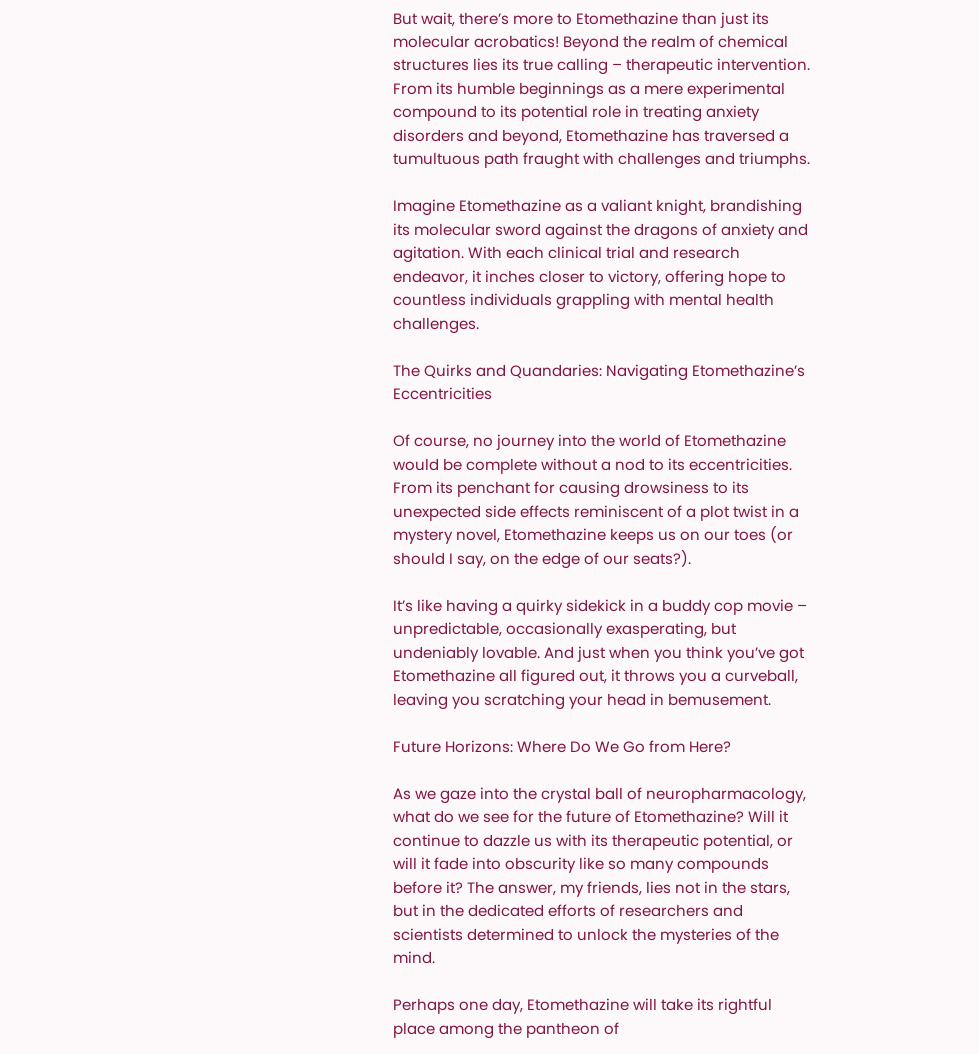But wait, there’s more to Etomethazine than just its molecular acrobatics! Beyond the realm of chemical structures lies its true calling – therapeutic intervention. From its humble beginnings as a mere experimental compound to its potential role in treating anxiety disorders and beyond, Etomethazine has traversed a tumultuous path fraught with challenges and triumphs.

Imagine Etomethazine as a valiant knight, brandishing its molecular sword against the dragons of anxiety and agitation. With each clinical trial and research endeavor, it inches closer to victory, offering hope to countless individuals grappling with mental health challenges.

The Quirks and Quandaries: Navigating Etomethazine’s Eccentricities

Of course, no journey into the world of Etomethazine would be complete without a nod to its eccentricities. From its penchant for causing drowsiness to its unexpected side effects reminiscent of a plot twist in a mystery novel, Etomethazine keeps us on our toes (or should I say, on the edge of our seats?).

It’s like having a quirky sidekick in a buddy cop movie – unpredictable, occasionally exasperating, but undeniably lovable. And just when you think you’ve got Etomethazine all figured out, it throws you a curveball, leaving you scratching your head in bemusement.

Future Horizons: Where Do We Go from Here?

As we gaze into the crystal ball of neuropharmacology, what do we see for the future of Etomethazine? Will it continue to dazzle us with its therapeutic potential, or will it fade into obscurity like so many compounds before it? The answer, my friends, lies not in the stars, but in the dedicated efforts of researchers and scientists determined to unlock the mysteries of the mind.

Perhaps one day, Etomethazine will take its rightful place among the pantheon of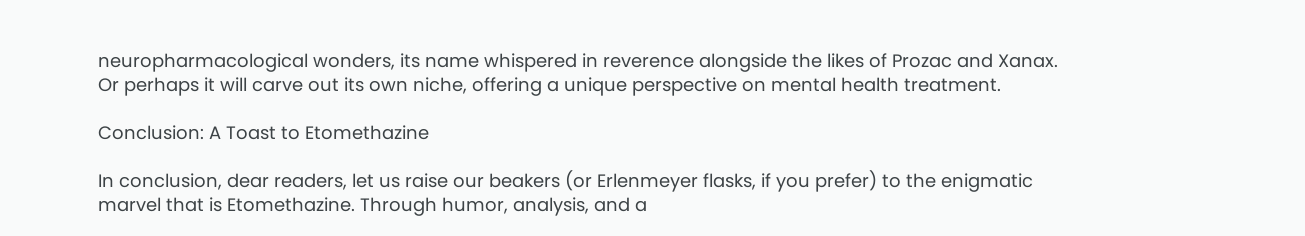neuropharmacological wonders, its name whispered in reverence alongside the likes of Prozac and Xanax. Or perhaps it will carve out its own niche, offering a unique perspective on mental health treatment.

Conclusion: A Toast to Etomethazine

In conclusion, dear readers, let us raise our beakers (or Erlenmeyer flasks, if you prefer) to the enigmatic marvel that is Etomethazine. Through humor, analysis, and a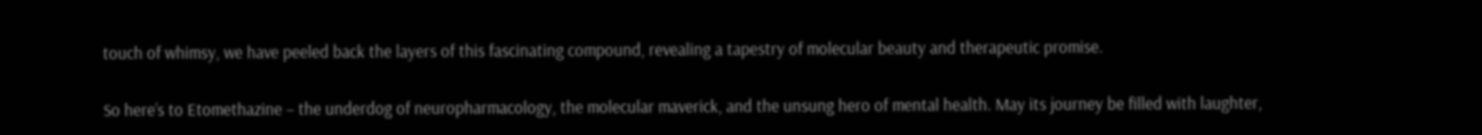touch of whimsy, we have peeled back the layers of this fascinating compound, revealing a tapestry of molecular beauty and therapeutic promise.

So here’s to Etomethazine – the underdog of neuropharmacology, the molecular maverick, and the unsung hero of mental health. May its journey be filled with laughter,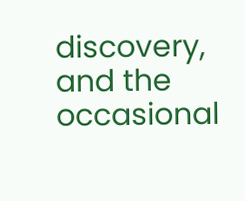discovery, and the occasional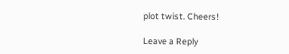plot twist. Cheers!

Leave a Reply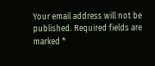Your email address will not be published. Required fields are marked *